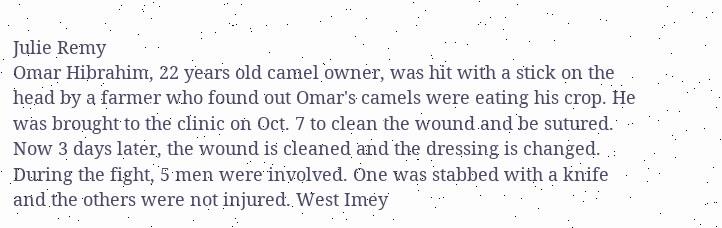Julie Remy
Omar Hibrahim, 22 years old camel owner, was hit with a stick on the head by a farmer who found out Omar's camels were eating his crop. He was brought to the clinic on Oct. 7 to clean the wound and be sutured. Now 3 days later, the wound is cleaned and the dressing is changed. During the fight, 5 men were involved. One was stabbed with a knife and the others were not injured. West Imey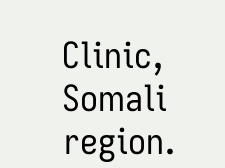Clinic, Somali region.